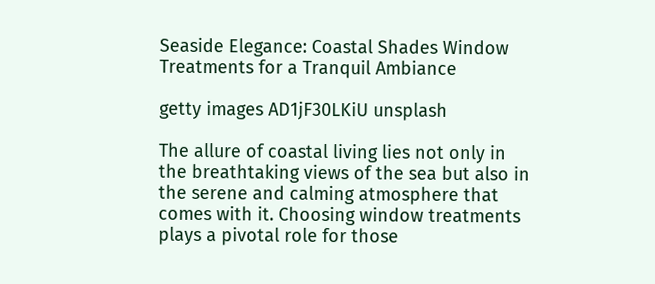Seaside Elegance: Coastal Shades Window Treatments for a Tranquil Ambiance

getty images AD1jF30LKiU unsplash

The allure of coastal living lies not only in the breathtaking views of the sea but also in the serene and calming atmosphere that comes with it. Choosing window treatments plays a pivotal role for those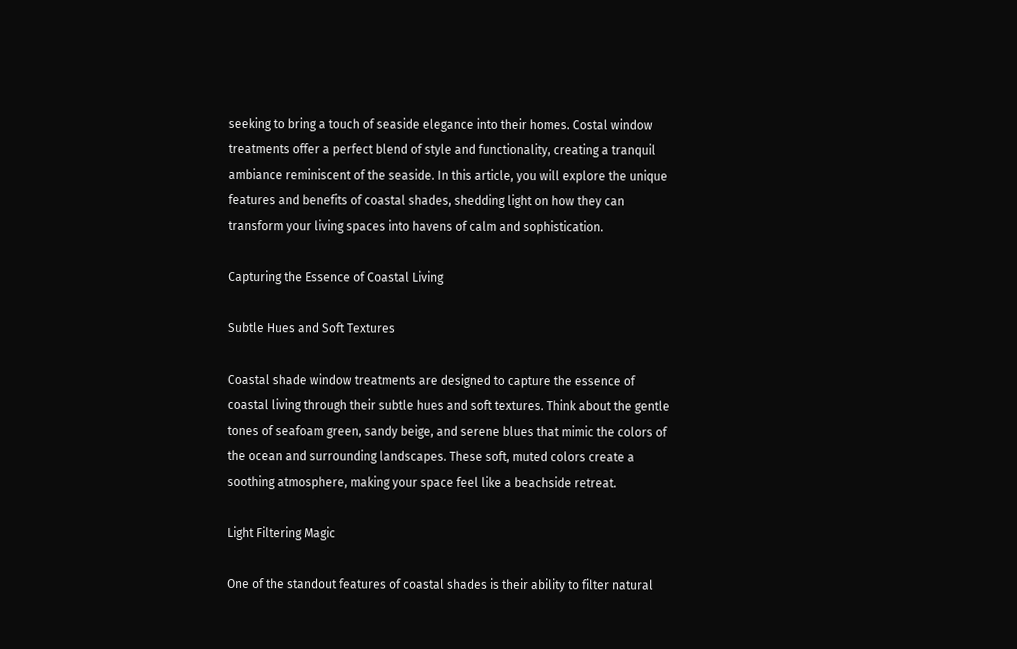seeking to bring a touch of seaside elegance into their homes. Costal window treatments offer a perfect blend of style and functionality, creating a tranquil ambiance reminiscent of the seaside. In this article, you will explore the unique features and benefits of coastal shades, shedding light on how they can transform your living spaces into havens of calm and sophistication.

Capturing the Essence of Coastal Living

Subtle Hues and Soft Textures

Coastal shade window treatments are designed to capture the essence of coastal living through their subtle hues and soft textures. Think about the gentle tones of seafoam green, sandy beige, and serene blues that mimic the colors of the ocean and surrounding landscapes. These soft, muted colors create a soothing atmosphere, making your space feel like a beachside retreat.

Light Filtering Magic

One of the standout features of coastal shades is their ability to filter natural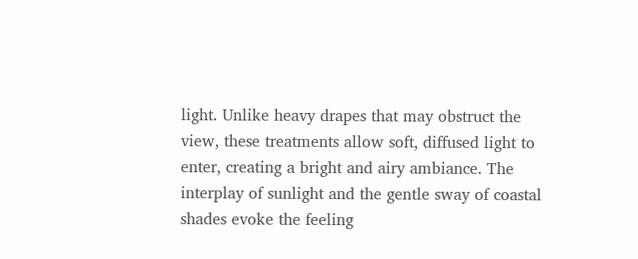light. Unlike heavy drapes that may obstruct the view, these treatments allow soft, diffused light to enter, creating a bright and airy ambiance. The interplay of sunlight and the gentle sway of coastal shades evoke the feeling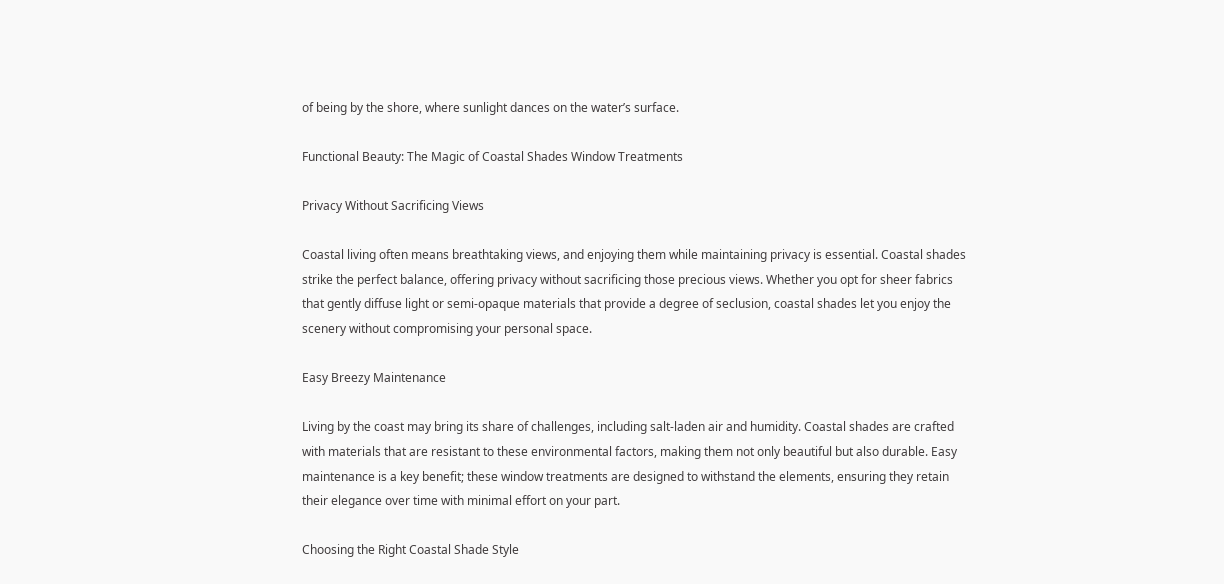of being by the shore, where sunlight dances on the water’s surface.

Functional Beauty: The Magic of Coastal Shades Window Treatments

Privacy Without Sacrificing Views

Coastal living often means breathtaking views, and enjoying them while maintaining privacy is essential. Coastal shades strike the perfect balance, offering privacy without sacrificing those precious views. Whether you opt for sheer fabrics that gently diffuse light or semi-opaque materials that provide a degree of seclusion, coastal shades let you enjoy the scenery without compromising your personal space.

Easy Breezy Maintenance

Living by the coast may bring its share of challenges, including salt-laden air and humidity. Coastal shades are crafted with materials that are resistant to these environmental factors, making them not only beautiful but also durable. Easy maintenance is a key benefit; these window treatments are designed to withstand the elements, ensuring they retain their elegance over time with minimal effort on your part.

Choosing the Right Coastal Shade Style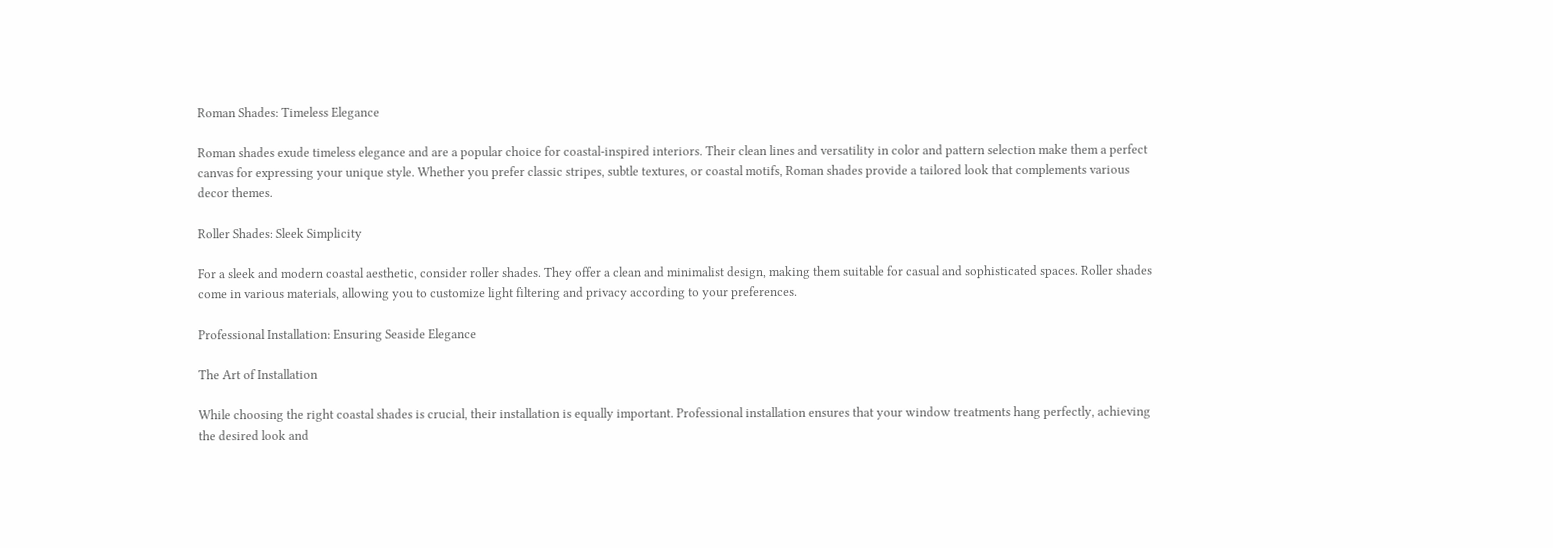Roman Shades: Timeless Elegance

Roman shades exude timeless elegance and are a popular choice for coastal-inspired interiors. Their clean lines and versatility in color and pattern selection make them a perfect canvas for expressing your unique style. Whether you prefer classic stripes, subtle textures, or coastal motifs, Roman shades provide a tailored look that complements various decor themes.

Roller Shades: Sleek Simplicity

For a sleek and modern coastal aesthetic, consider roller shades. They offer a clean and minimalist design, making them suitable for casual and sophisticated spaces. Roller shades come in various materials, allowing you to customize light filtering and privacy according to your preferences.

Professional Installation: Ensuring Seaside Elegance

The Art of Installation

While choosing the right coastal shades is crucial, their installation is equally important. Professional installation ensures that your window treatments hang perfectly, achieving the desired look and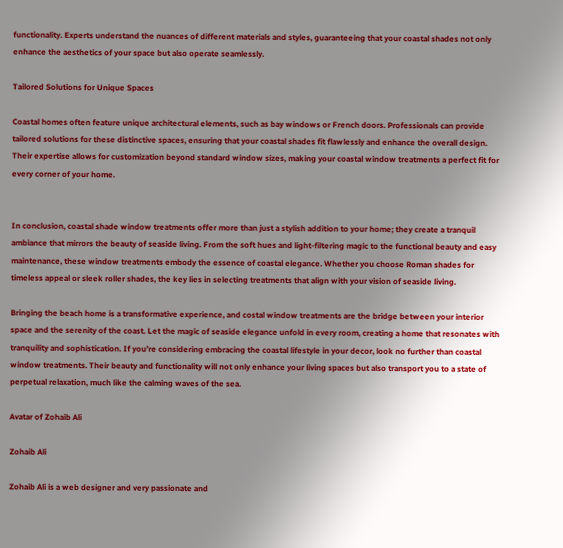functionality. Experts understand the nuances of different materials and styles, guaranteeing that your coastal shades not only enhance the aesthetics of your space but also operate seamlessly.

Tailored Solutions for Unique Spaces

Coastal homes often feature unique architectural elements, such as bay windows or French doors. Professionals can provide tailored solutions for these distinctive spaces, ensuring that your coastal shades fit flawlessly and enhance the overall design. Their expertise allows for customization beyond standard window sizes, making your coastal window treatments a perfect fit for every corner of your home.


In conclusion, coastal shade window treatments offer more than just a stylish addition to your home; they create a tranquil ambiance that mirrors the beauty of seaside living. From the soft hues and light-filtering magic to the functional beauty and easy maintenance, these window treatments embody the essence of coastal elegance. Whether you choose Roman shades for timeless appeal or sleek roller shades, the key lies in selecting treatments that align with your vision of seaside living.

Bringing the beach home is a transformative experience, and costal window treatments are the bridge between your interior space and the serenity of the coast. Let the magic of seaside elegance unfold in every room, creating a home that resonates with tranquility and sophistication. If you’re considering embracing the coastal lifestyle in your decor, look no further than coastal window treatments. Their beauty and functionality will not only enhance your living spaces but also transport you to a state of perpetual relaxation, much like the calming waves of the sea.

Avatar of Zohaib Ali

Zohaib Ali

Zohaib Ali is a web designer and very passionate and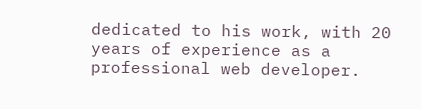dedicated to his work, with 20 years of experience as a professional web developer.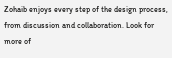Zohaib enjoys every step of the design process, from discussion and collaboration. Look for more of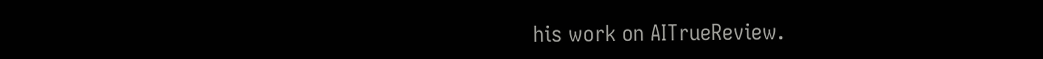his work on AITrueReview.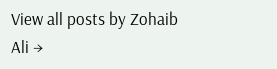View all posts by Zohaib Ali →